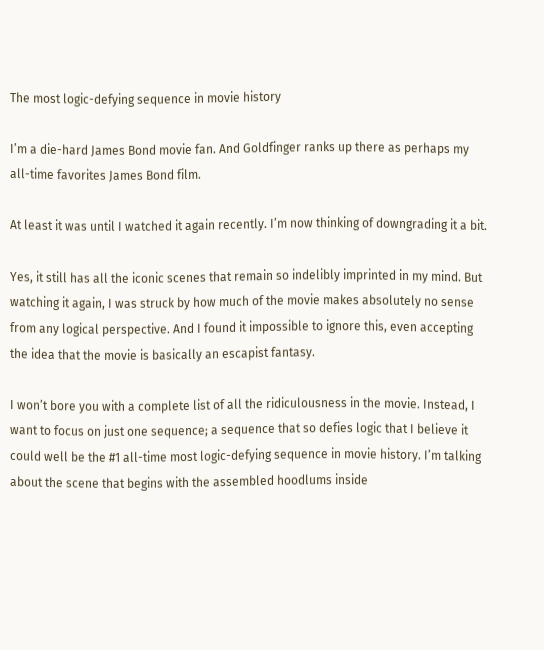The most logic-defying sequence in movie history

I’m a die-hard James Bond movie fan. And Goldfinger ranks up there as perhaps my all-time favorites James Bond film.

At least it was until I watched it again recently. I’m now thinking of downgrading it a bit.

Yes, it still has all the iconic scenes that remain so indelibly imprinted in my mind. But watching it again, I was struck by how much of the movie makes absolutely no sense from any logical perspective. And I found it impossible to ignore this, even accepting the idea that the movie is basically an escapist fantasy.

I won’t bore you with a complete list of all the ridiculousness in the movie. Instead, I want to focus on just one sequence; a sequence that so defies logic that I believe it could well be the #1 all-time most logic-defying sequence in movie history. I’m talking about the scene that begins with the assembled hoodlums inside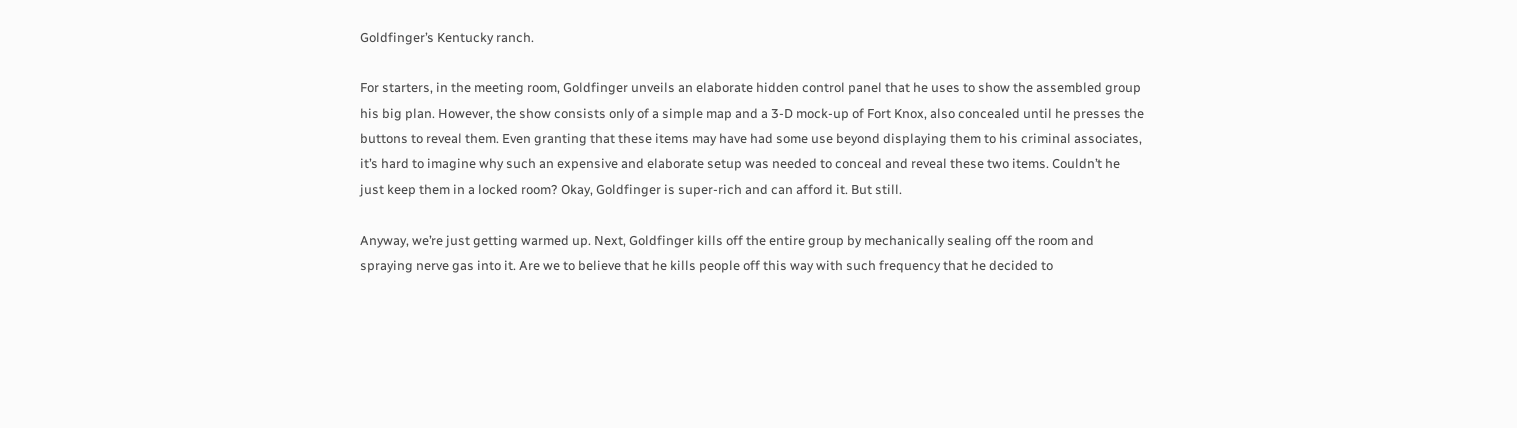Goldfinger’s Kentucky ranch.

For starters, in the meeting room, Goldfinger unveils an elaborate hidden control panel that he uses to show the assembled group his big plan. However, the show consists only of a simple map and a 3-D mock-up of Fort Knox, also concealed until he presses the buttons to reveal them. Even granting that these items may have had some use beyond displaying them to his criminal associates, it’s hard to imagine why such an expensive and elaborate setup was needed to conceal and reveal these two items. Couldn’t he just keep them in a locked room? Okay, Goldfinger is super-rich and can afford it. But still.

Anyway, we’re just getting warmed up. Next, Goldfinger kills off the entire group by mechanically sealing off the room and spraying nerve gas into it. Are we to believe that he kills people off this way with such frequency that he decided to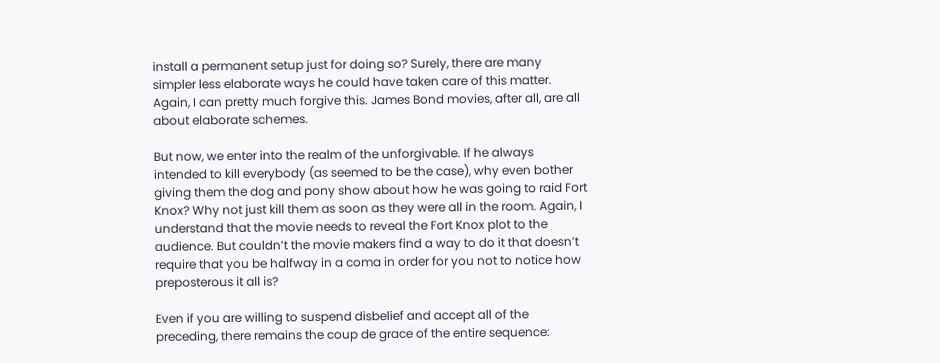install a permanent setup just for doing so? Surely, there are many simpler less elaborate ways he could have taken care of this matter. Again, I can pretty much forgive this. James Bond movies, after all, are all about elaborate schemes.

But now, we enter into the realm of the unforgivable. If he always intended to kill everybody (as seemed to be the case), why even bother giving them the dog and pony show about how he was going to raid Fort Knox? Why not just kill them as soon as they were all in the room. Again, I understand that the movie needs to reveal the Fort Knox plot to the audience. But couldn’t the movie makers find a way to do it that doesn’t require that you be halfway in a coma in order for you not to notice how preposterous it all is?

Even if you are willing to suspend disbelief and accept all of the preceding, there remains the coup de grace of the entire sequence: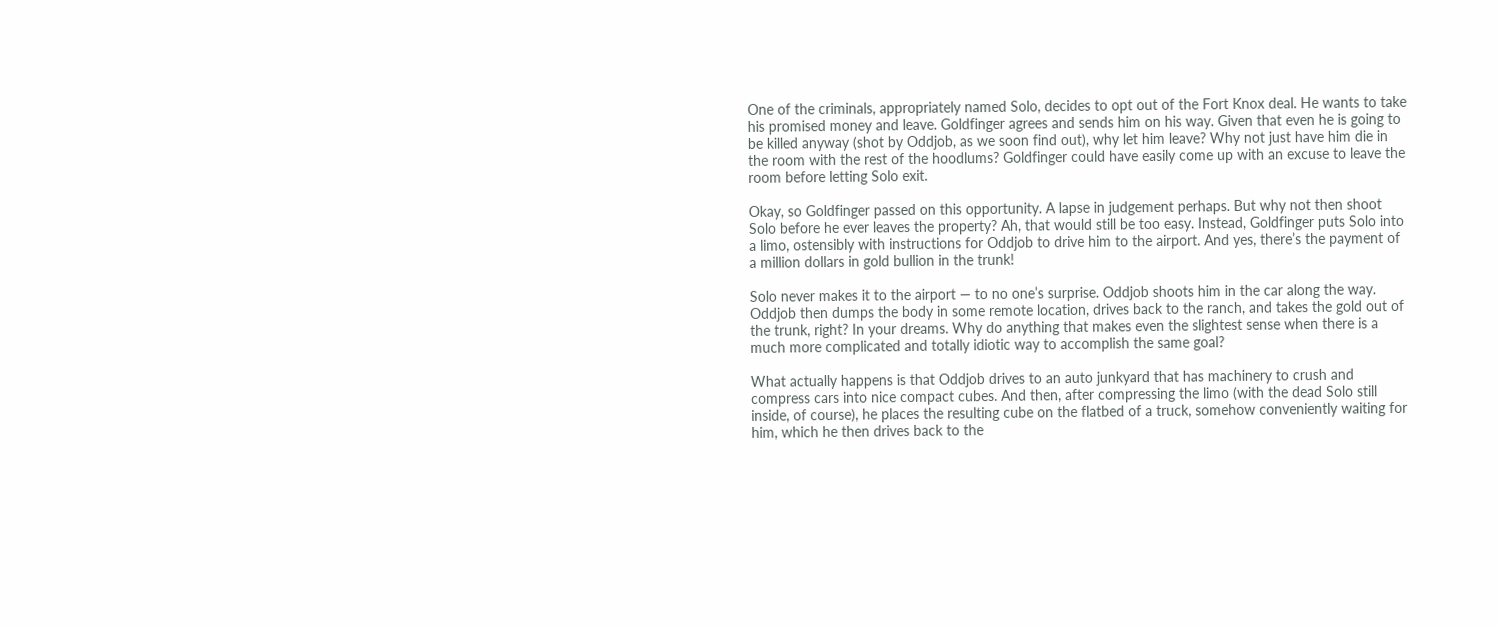One of the criminals, appropriately named Solo, decides to opt out of the Fort Knox deal. He wants to take his promised money and leave. Goldfinger agrees and sends him on his way. Given that even he is going to be killed anyway (shot by Oddjob, as we soon find out), why let him leave? Why not just have him die in the room with the rest of the hoodlums? Goldfinger could have easily come up with an excuse to leave the room before letting Solo exit.

Okay, so Goldfinger passed on this opportunity. A lapse in judgement perhaps. But why not then shoot Solo before he ever leaves the property? Ah, that would still be too easy. Instead, Goldfinger puts Solo into a limo, ostensibly with instructions for Oddjob to drive him to the airport. And yes, there’s the payment of a million dollars in gold bullion in the trunk!

Solo never makes it to the airport — to no one’s surprise. Oddjob shoots him in the car along the way. Oddjob then dumps the body in some remote location, drives back to the ranch, and takes the gold out of the trunk, right? In your dreams. Why do anything that makes even the slightest sense when there is a much more complicated and totally idiotic way to accomplish the same goal?

What actually happens is that Oddjob drives to an auto junkyard that has machinery to crush and compress cars into nice compact cubes. And then, after compressing the limo (with the dead Solo still inside, of course), he places the resulting cube on the flatbed of a truck, somehow conveniently waiting for him, which he then drives back to the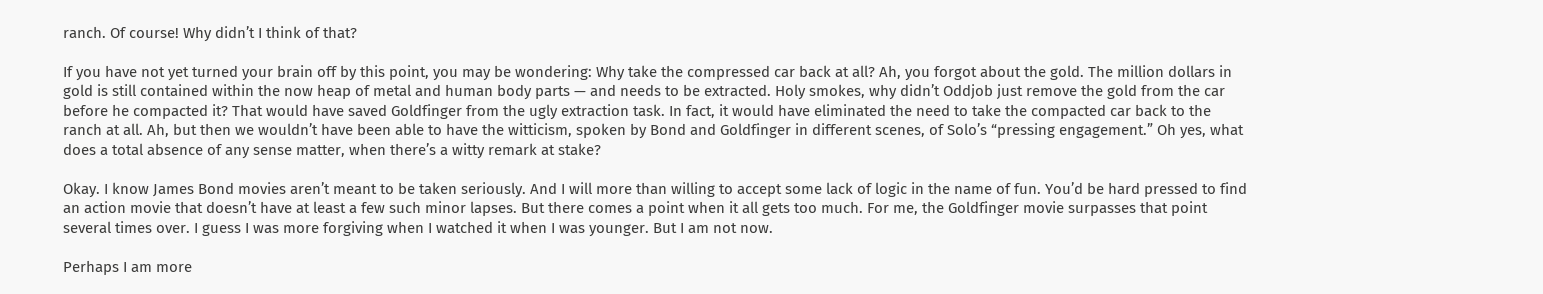ranch. Of course! Why didn’t I think of that?

If you have not yet turned your brain off by this point, you may be wondering: Why take the compressed car back at all? Ah, you forgot about the gold. The million dollars in gold is still contained within the now heap of metal and human body parts — and needs to be extracted. Holy smokes, why didn’t Oddjob just remove the gold from the car before he compacted it? That would have saved Goldfinger from the ugly extraction task. In fact, it would have eliminated the need to take the compacted car back to the ranch at all. Ah, but then we wouldn’t have been able to have the witticism, spoken by Bond and Goldfinger in different scenes, of Solo’s “pressing engagement.” Oh yes, what does a total absence of any sense matter, when there’s a witty remark at stake?

Okay. I know James Bond movies aren’t meant to be taken seriously. And I will more than willing to accept some lack of logic in the name of fun. You’d be hard pressed to find an action movie that doesn’t have at least a few such minor lapses. But there comes a point when it all gets too much. For me, the Goldfinger movie surpasses that point several times over. I guess I was more forgiving when I watched it when I was younger. But I am not now.

Perhaps I am more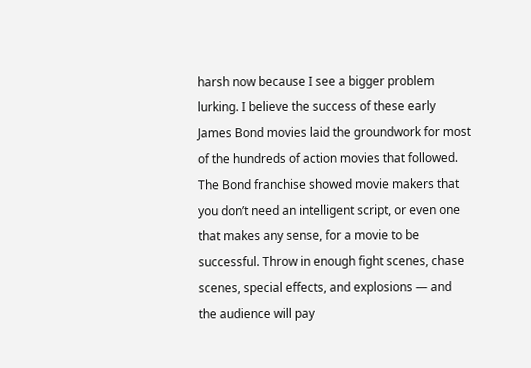harsh now because I see a bigger problem lurking. I believe the success of these early James Bond movies laid the groundwork for most of the hundreds of action movies that followed. The Bond franchise showed movie makers that you don’t need an intelligent script, or even one that makes any sense, for a movie to be successful. Throw in enough fight scenes, chase scenes, special effects, and explosions — and the audience will pay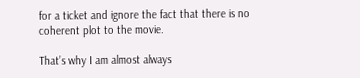for a ticket and ignore the fact that there is no coherent plot to the movie.

That’s why I am almost always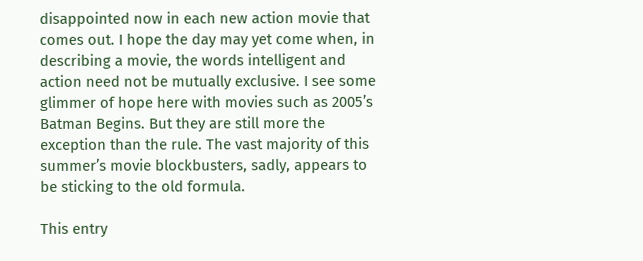disappointed now in each new action movie that comes out. I hope the day may yet come when, in describing a movie, the words intelligent and action need not be mutually exclusive. I see some glimmer of hope here with movies such as 2005’s Batman Begins. But they are still more the exception than the rule. The vast majority of this summer’s movie blockbusters, sadly, appears to be sticking to the old formula.

This entry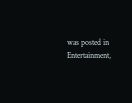was posted in Entertainment,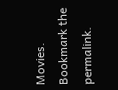Movies. Bookmark the permalink.